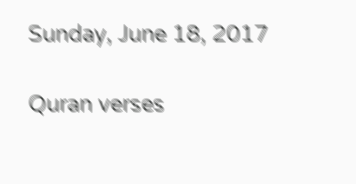Sunday, June 18, 2017

Quran verses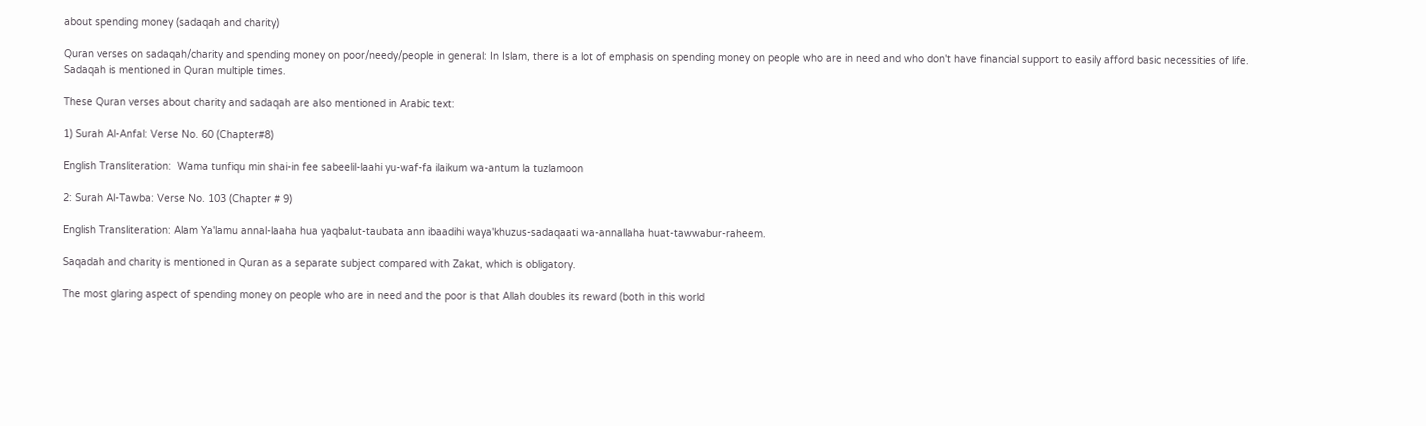about spending money (sadaqah and charity)

Quran verses on sadaqah/charity and spending money on poor/needy/people in general: In Islam, there is a lot of emphasis on spending money on people who are in need and who don't have financial support to easily afford basic necessities of life. Sadaqah is mentioned in Quran multiple times.

These Quran verses about charity and sadaqah are also mentioned in Arabic text:

1) Surah Al-Anfal: Verse No. 60 (Chapter#8)

English Transliteration:  Wama tunfiqu min shai-in fee sabeelil-laahi yu-waf-fa ilaikum wa-antum la tuzlamoon

2: Surah Al-Tawba: Verse No. 103 (Chapter # 9)

English Transliteration: Alam Ya'lamu annal-laaha hua yaqbalut-taubata ann ibaadihi waya'khuzus-sadaqaati wa-annallaha huat-tawwabur-raheem.

Saqadah and charity is mentioned in Quran as a separate subject compared with Zakat, which is obligatory.

The most glaring aspect of spending money on people who are in need and the poor is that Allah doubles its reward (both in this world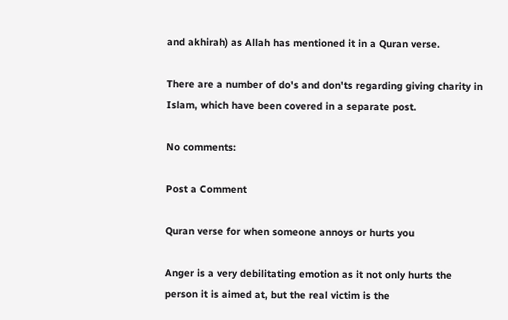and akhirah) as Allah has mentioned it in a Quran verse.

There are a number of do's and don'ts regarding giving charity in Islam, which have been covered in a separate post.

No comments:

Post a Comment

Quran verse for when someone annoys or hurts you

Anger is a very debilitating emotion as it not only hurts the person it is aimed at, but the real victim is the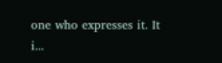one who expresses it. It i...